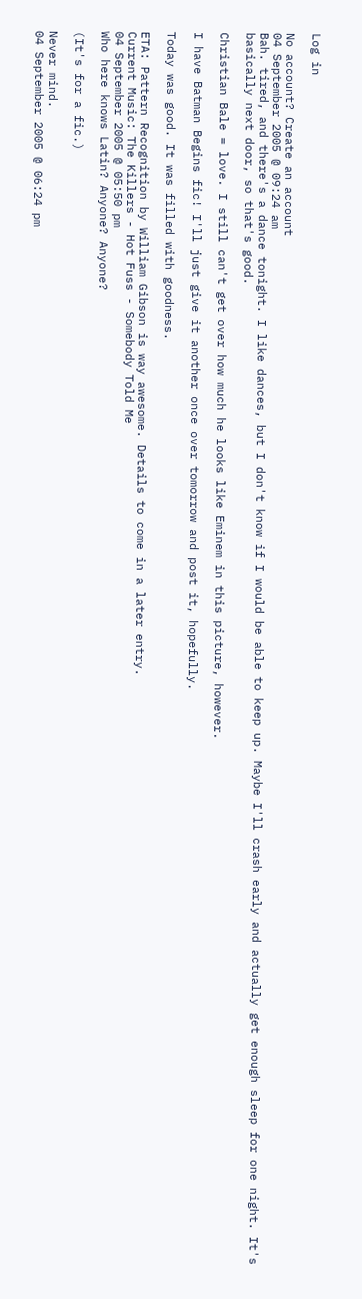Log in

No account? Create an account
04 September 2005 @ 09:24 am
Bah. tired, and there's a dance tonight. I like dances, but I don't know if I would be able to keep up. Maybe I'll crash early and actually get enough sleep for one night. It's basically next door, so that's good.

Christian Bale = love. I still can't get over how much he looks like Eminem in this picture, however.

I have Batman Begins fic! I'll just give it another once over tomorrow and post it, hopefully.

Today was good. It was filled with goodness.

ETA: Pattern Recognition by William Gibson is way awesome. Details to come in a later entry.
Current Music: The Killers - Hot Fuss - Somebody Told Me
04 September 2005 @ 05:50 pm
Who here knows Latin? Anyone? Anyone?

(It's for a fic.)

Never mind.
04 September 2005 @ 06:24 pm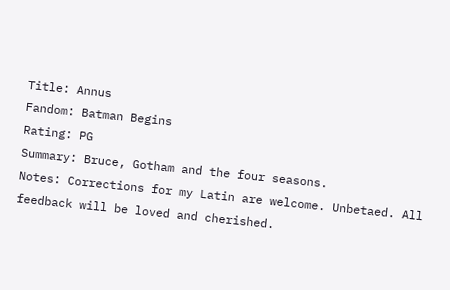Title: Annus
Fandom: Batman Begins
Rating: PG
Summary: Bruce, Gotham and the four seasons.
Notes: Corrections for my Latin are welcome. Unbetaed. All feedback will be loved and cherished.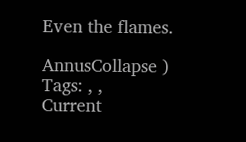Even the flames.

AnnusCollapse )
Tags: , ,
Current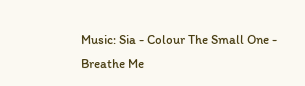Music: Sia - Colour The Small One - Breathe Me